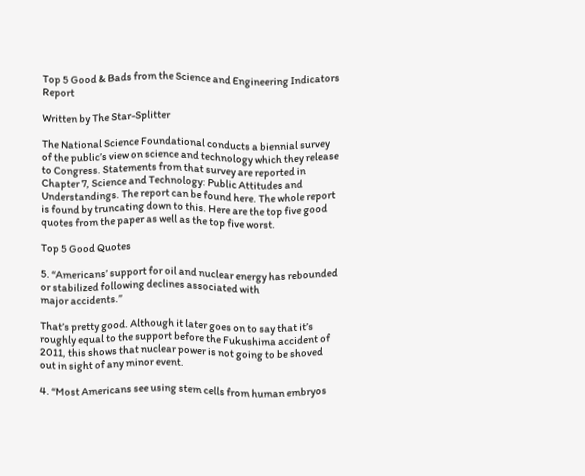Top 5 Good & Bads from the Science and Engineering Indicators Report

Written by The Star-Splitter

The National Science Foundational conducts a biennial survey of the public’s view on science and technology which they release to Congress. Statements from that survey are reported in Chapter 7, Science and Technology: Public Attitudes and Understandings. The report can be found here. The whole report is found by truncating down to this. Here are the top five good quotes from the paper as well as the top five worst.

Top 5 Good Quotes

5. “Americans’ support for oil and nuclear energy has rebounded
or stabilized following declines associated with
major accidents.”

That’s pretty good. Although it later goes on to say that it’s roughly equal to the support before the Fukushima accident of 2011, this shows that nuclear power is not going to be shoved out in sight of any minor event.

4. “Most Americans see using stem cells from human embryos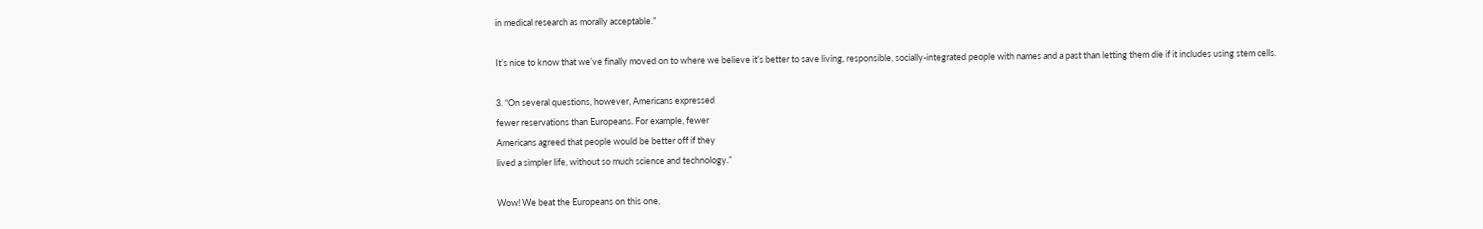in medical research as morally acceptable.”

It’s nice to know that we’ve finally moved on to where we believe it’s better to save living, responsible, socially-integrated people with names and a past than letting them die if it includes using stem cells.

3. “On several questions, however, Americans expressed
fewer reservations than Europeans. For example, fewer
Americans agreed that people would be better off if they
lived a simpler life, without so much science and technology.”

Wow! We beat the Europeans on this one,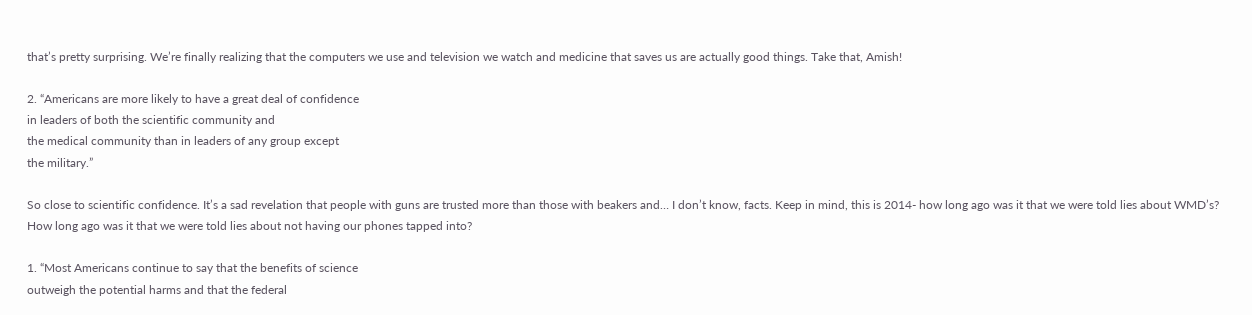that’s pretty surprising. We’re finally realizing that the computers we use and television we watch and medicine that saves us are actually good things. Take that, Amish!

2. “Americans are more likely to have a great deal of confidence
in leaders of both the scientific community and
the medical community than in leaders of any group except
the military.”

So close to scientific confidence. It’s a sad revelation that people with guns are trusted more than those with beakers and… I don’t know, facts. Keep in mind, this is 2014- how long ago was it that we were told lies about WMD’s? How long ago was it that we were told lies about not having our phones tapped into?

1. “Most Americans continue to say that the benefits of science
outweigh the potential harms and that the federal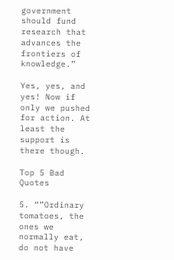government should fund research that advances the
frontiers of knowledge.”

Yes, yes, and yes! Now if only we pushed for action. At least the support is there though.

Top 5 Bad Quotes

5. “”Ordinary tomatoes, the ones we normally eat,
do not have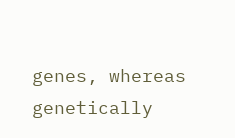genes, whereas genetically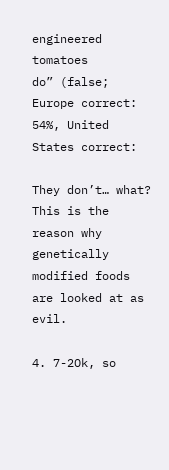engineered tomatoes
do” (false; Europe correct: 54%, United States correct:

They don’t… what? This is the reason why genetically modified foods are looked at as evil.

4. 7-2Ok, so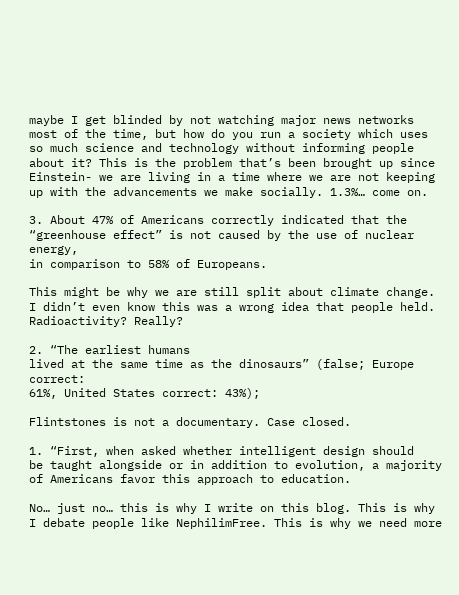maybe I get blinded by not watching major news networks most of the time, but how do you run a society which uses so much science and technology without informing people about it? This is the problem that’s been brought up since Einstein- we are living in a time where we are not keeping up with the advancements we make socially. 1.3%… come on.

3. About 47% of Americans correctly indicated that the
“greenhouse effect” is not caused by the use of nuclear energy,
in comparison to 58% of Europeans.

This might be why we are still split about climate change. I didn’t even know this was a wrong idea that people held. Radioactivity? Really?

2. “The earliest humans
lived at the same time as the dinosaurs” (false; Europe correct:
61%, United States correct: 43%);

Flintstones is not a documentary. Case closed.

1. “First, when asked whether intelligent design should
be taught alongside or in addition to evolution, a majority
of Americans favor this approach to education.

No… just no… this is why I write on this blog. This is why I debate people like NephilimFree. This is why we need more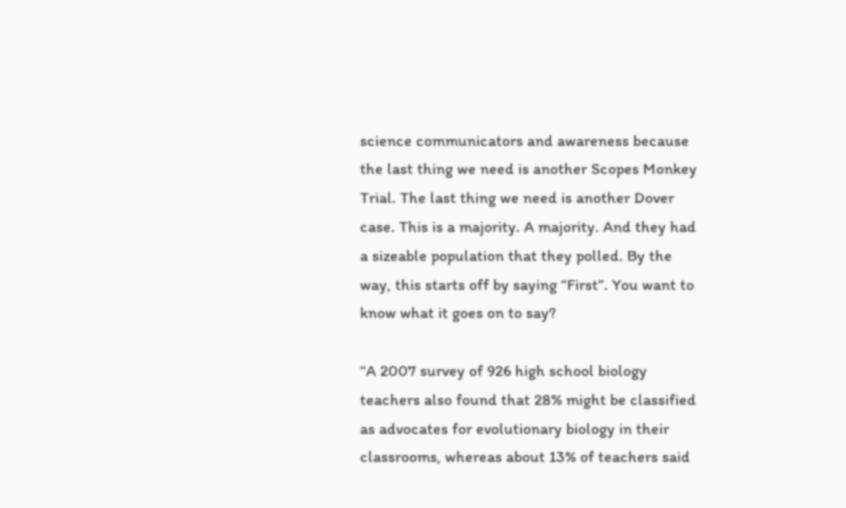science communicators and awareness because the last thing we need is another Scopes Monkey Trial. The last thing we need is another Dover case. This is a majority. A majority. And they had a sizeable population that they polled. By the way, this starts off by saying “First”. You want to know what it goes on to say?

“A 2007 survey of 926 high school biology teachers also found that 28% might be classified as advocates for evolutionary biology in their classrooms, whereas about 13% of teachers said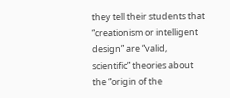they tell their students that “creationism or intelligent design” are “valid, scientific” theories about the “origin of the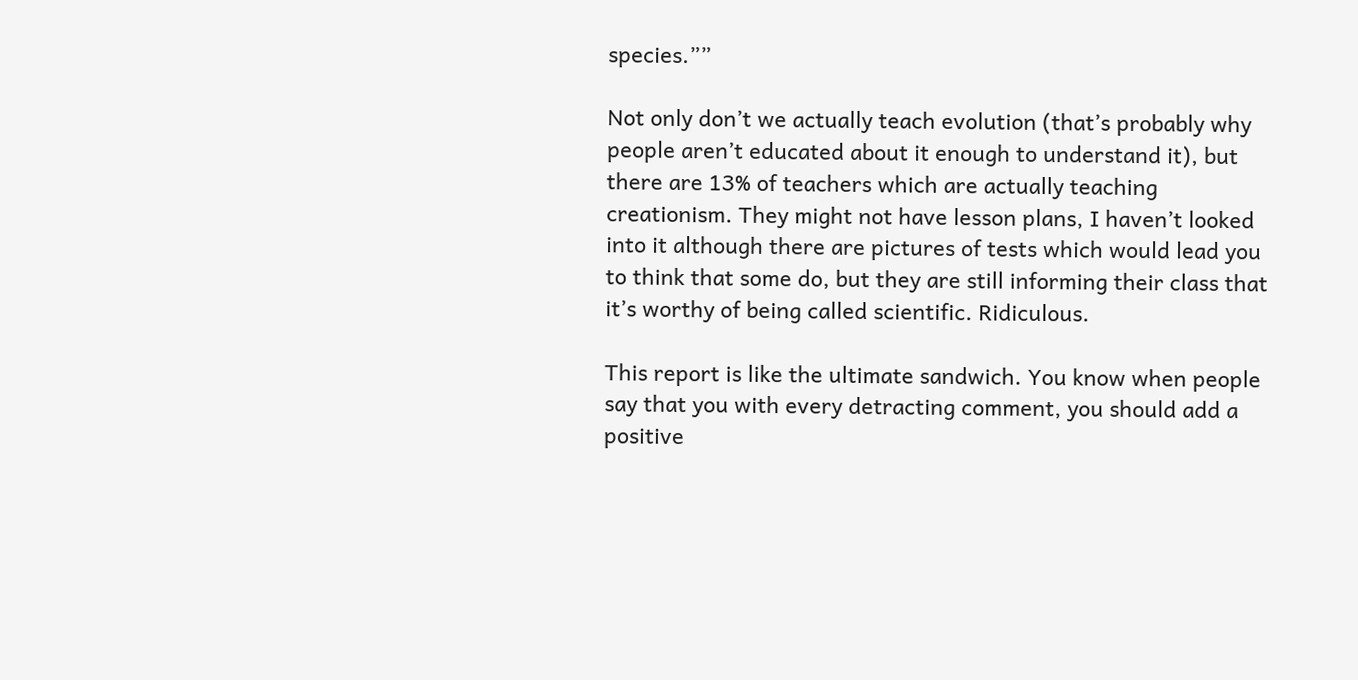species.””

Not only don’t we actually teach evolution (that’s probably why people aren’t educated about it enough to understand it), but there are 13% of teachers which are actually teaching creationism. They might not have lesson plans, I haven’t looked into it although there are pictures of tests which would lead you to think that some do, but they are still informing their class that it’s worthy of being called scientific. Ridiculous.

This report is like the ultimate sandwich. You know when people say that you with every detracting comment, you should add a positive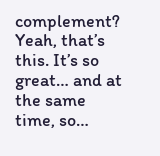complement? Yeah, that’s this. It’s so great… and at the same time, so…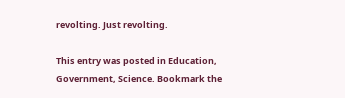revolting. Just revolting.

This entry was posted in Education, Government, Science. Bookmark the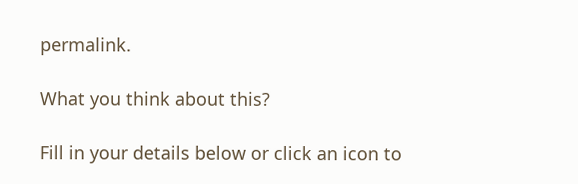permalink.

What you think about this?

Fill in your details below or click an icon to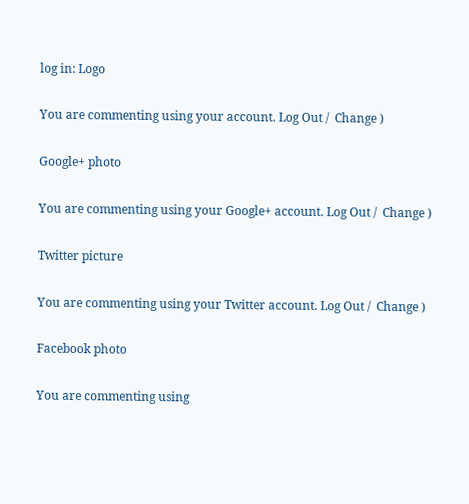log in: Logo

You are commenting using your account. Log Out /  Change )

Google+ photo

You are commenting using your Google+ account. Log Out /  Change )

Twitter picture

You are commenting using your Twitter account. Log Out /  Change )

Facebook photo

You are commenting using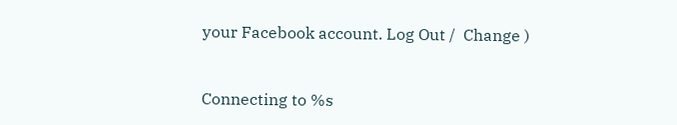your Facebook account. Log Out /  Change )


Connecting to %s